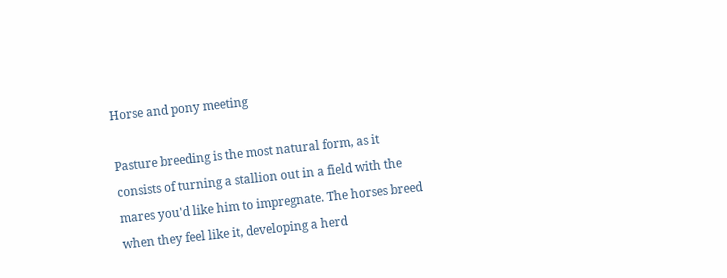Horse and pony meeting

Pasture breeding is the most natural form, as it consists of turning a stallion out in a field with the mares you'd like him to impregnate. The horses breed when they feel like it, developing a herd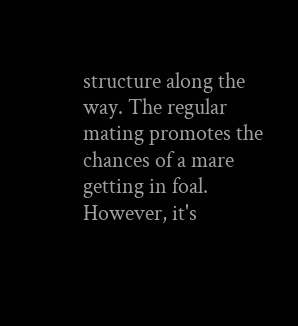structure along the way. The regular mating promotes the chances of a mare getting in foal. However, it's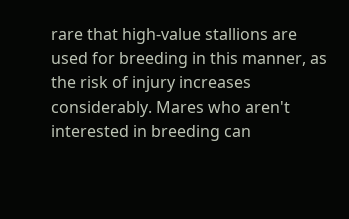rare that high-value stallions are used for breeding in this manner, as the risk of injury increases considerably. Mares who aren't interested in breeding can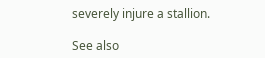severely injure a stallion.

See also